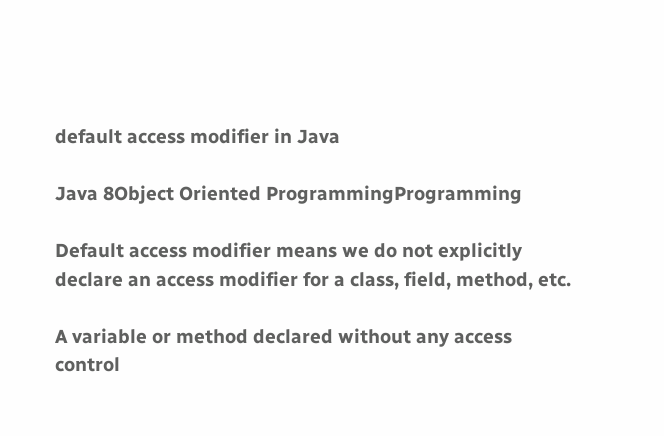default access modifier in Java

Java 8Object Oriented ProgrammingProgramming

Default access modifier means we do not explicitly declare an access modifier for a class, field, method, etc.

A variable or method declared without any access control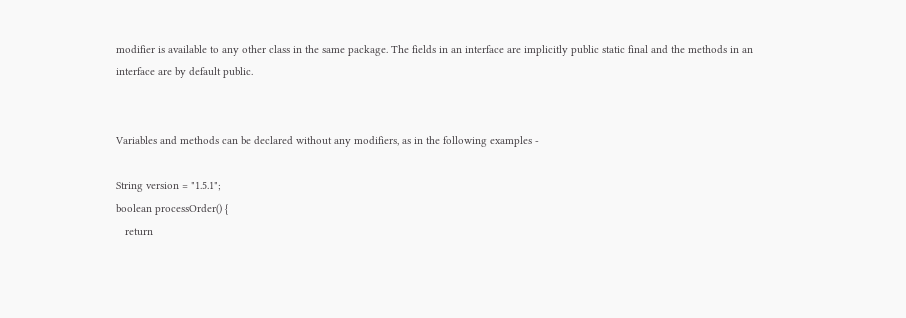modifier is available to any other class in the same package. The fields in an interface are implicitly public static final and the methods in an interface are by default public.


Variables and methods can be declared without any modifiers, as in the following examples -

String version = "1.5.1";
boolean processOrder() {
   return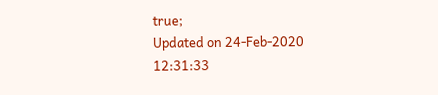true;
Updated on 24-Feb-2020 12:31:33